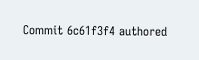Commit 6c61f3f4 authored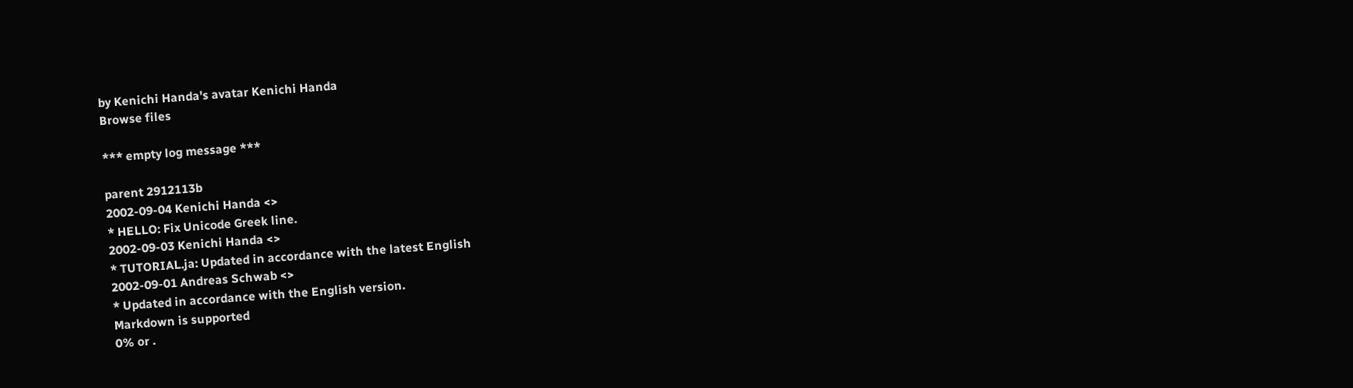by Kenichi Handa's avatar Kenichi Handa
Browse files

*** empty log message ***

parent 2912113b
2002-09-04 Kenichi Handa <>
* HELLO: Fix Unicode Greek line.
2002-09-03 Kenichi Handa <>
* TUTORIAL.ja: Updated in accordance with the latest English
2002-09-01 Andreas Schwab <>
* Updated in accordance with the English version.
Markdown is supported
0% or .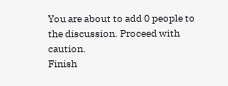You are about to add 0 people to the discussion. Proceed with caution.
Finish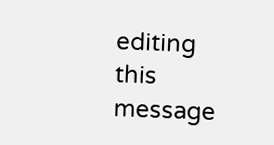editing this message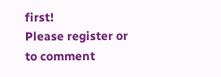first!
Please register or to comment